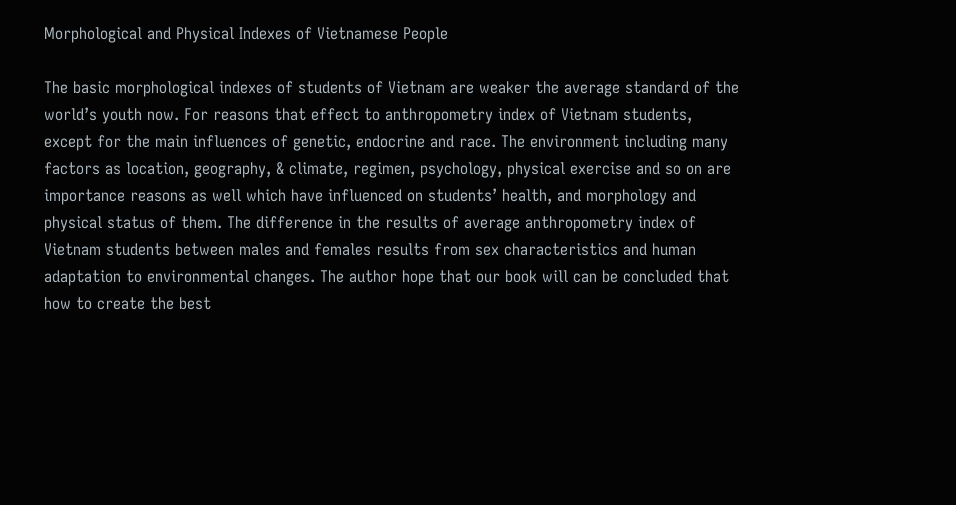Morphological and Physical Indexes of Vietnamese People

The basic morphological indexes of students of Vietnam are weaker the average standard of the world’s youth now. For reasons that effect to anthropometry index of Vietnam students, except for the main influences of genetic, endocrine and race. The environment including many factors as location, geography, & climate, regimen, psychology, physical exercise and so on are importance reasons as well which have influenced on students’ health, and morphology and physical status of them. The difference in the results of average anthropometry index of Vietnam students between males and females results from sex characteristics and human adaptation to environmental changes. The author hope that our book will can be concluded that how to create the best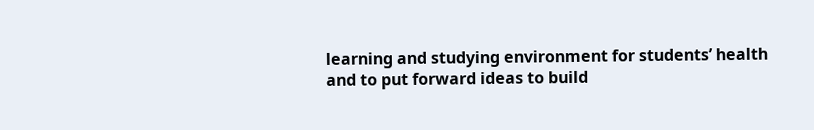learning and studying environment for students’ health and to put forward ideas to build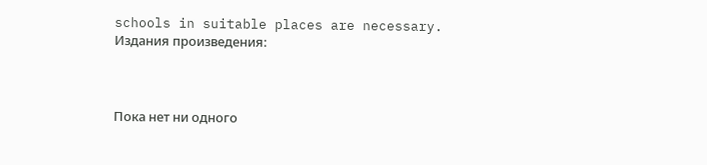schools in suitable places are necessary.
Издания произведения:



Пока нет ни одного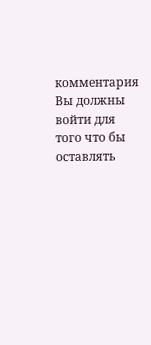комментария
Вы должны войти для того что бы оставлять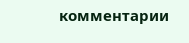комментарии